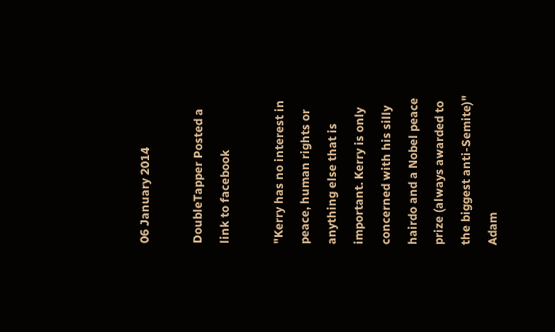06 January 2014

DoubleTapper Posted a link to facebook

"Kerry has no interest in peace, human rights or anything else that is important. Kerry is only concerned with his silly hairdo and a Nobel peace prize (always awarded to the biggest anti-Semite)" Adam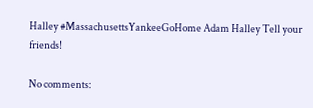Halley #MassachusettsYankeeGoHome Adam Halley Tell your friends!

No comments: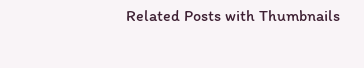Related Posts with Thumbnails